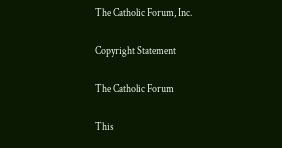The Catholic Forum, Inc.

Copyright Statement

The Catholic Forum

This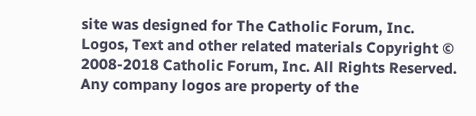site was designed for The Catholic Forum, Inc. Logos, Text and other related materials Copyright © 2008-2018 Catholic Forum, Inc. All Rights Reserved. Any company logos are property of the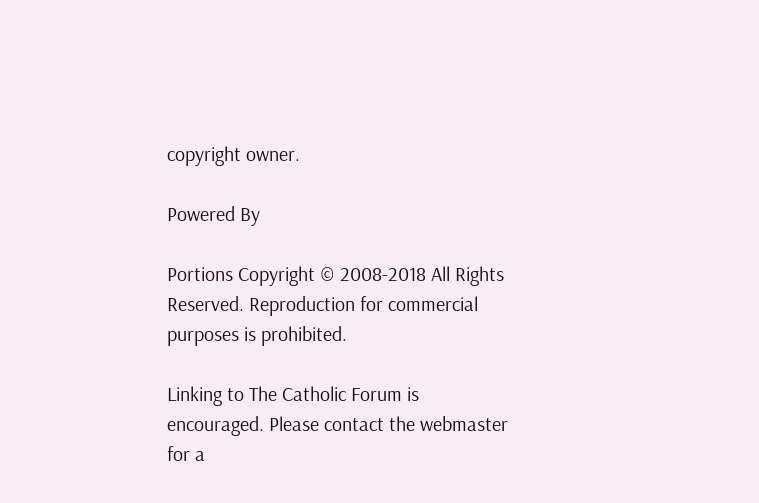copyright owner.

Powered By

Portions Copyright © 2008-2018 All Rights Reserved. Reproduction for commercial purposes is prohibited.

Linking to The Catholic Forum is encouraged. Please contact the webmaster for a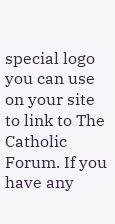special logo you can use on your site to link to The Catholic Forum. If you have any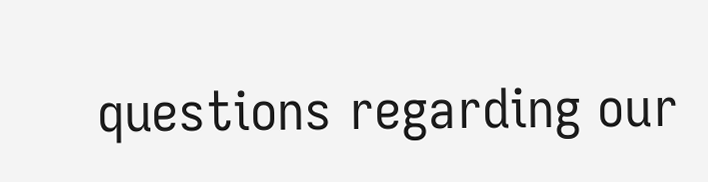questions regarding our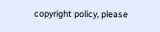copyright policy, please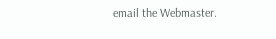email the Webmaster.